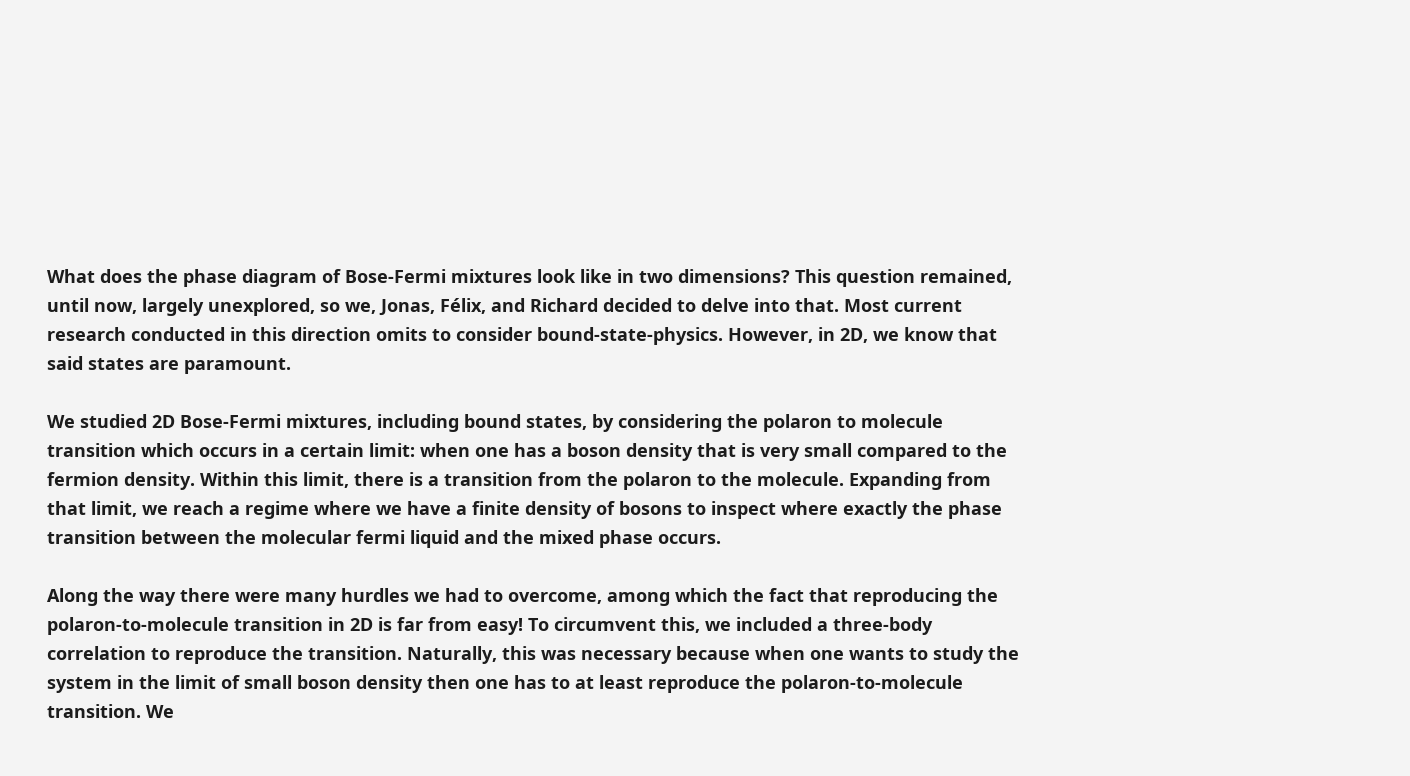What does the phase diagram of Bose-Fermi mixtures look like in two dimensions? This question remained, until now, largely unexplored, so we, Jonas, Félix, and Richard decided to delve into that. Most current research conducted in this direction omits to consider bound-state-physics. However, in 2D, we know that said states are paramount.

We studied 2D Bose-Fermi mixtures, including bound states, by considering the polaron to molecule transition which occurs in a certain limit: when one has a boson density that is very small compared to the fermion density. Within this limit, there is a transition from the polaron to the molecule. Expanding from that limit, we reach a regime where we have a finite density of bosons to inspect where exactly the phase transition between the molecular fermi liquid and the mixed phase occurs.

Along the way there were many hurdles we had to overcome, among which the fact that reproducing the polaron-to-molecule transition in 2D is far from easy! To circumvent this, we included a three-body correlation to reproduce the transition. Naturally, this was necessary because when one wants to study the system in the limit of small boson density then one has to at least reproduce the polaron-to-molecule transition. We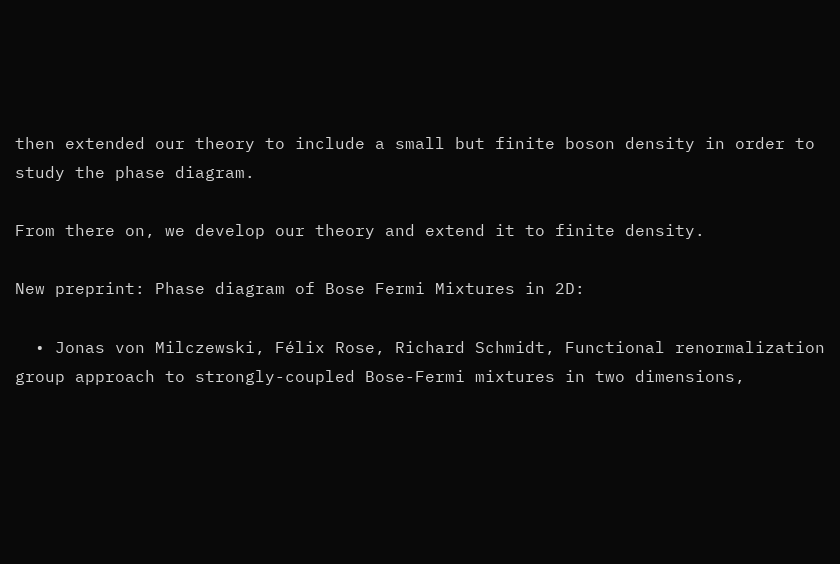then extended our theory to include a small but finite boson density in order to study the phase diagram.

From there on, we develop our theory and extend it to finite density.

New preprint: Phase diagram of Bose Fermi Mixtures in 2D:

  • Jonas von Milczewski, Félix Rose, Richard Schmidt, Functional renormalization group approach to strongly-coupled Bose-Fermi mixtures in two dimensions,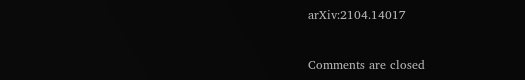arXiv:2104.14017


Comments are closed